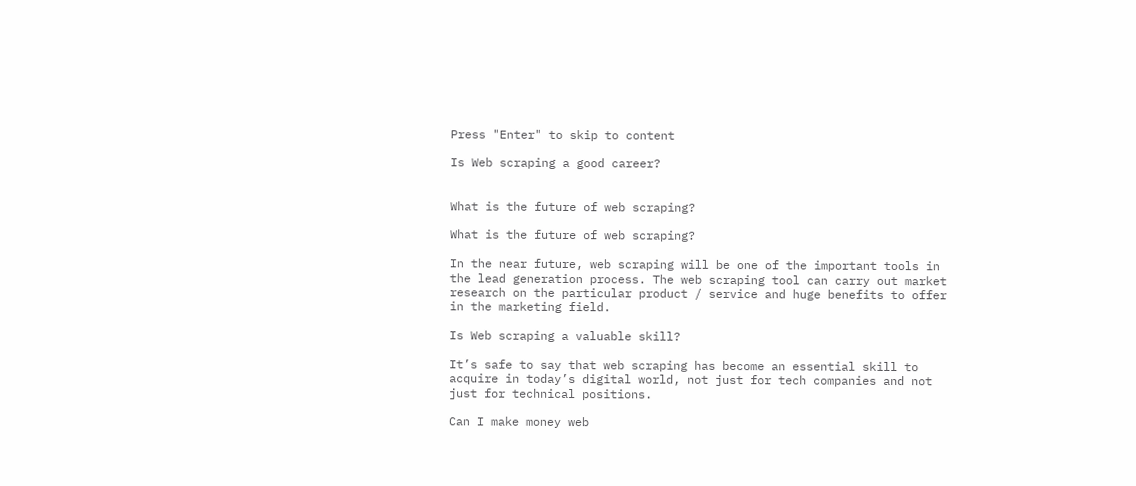Press "Enter" to skip to content

Is Web scraping a good career?


What is the future of web scraping?

What is the future of web scraping?

In the near future, web scraping will be one of the important tools in the lead generation process. The web scraping tool can carry out market research on the particular product / service and huge benefits to offer in the marketing field.

Is Web scraping a valuable skill?

It’s safe to say that web scraping has become an essential skill to acquire in today’s digital world, not just for tech companies and not just for technical positions.

Can I make money web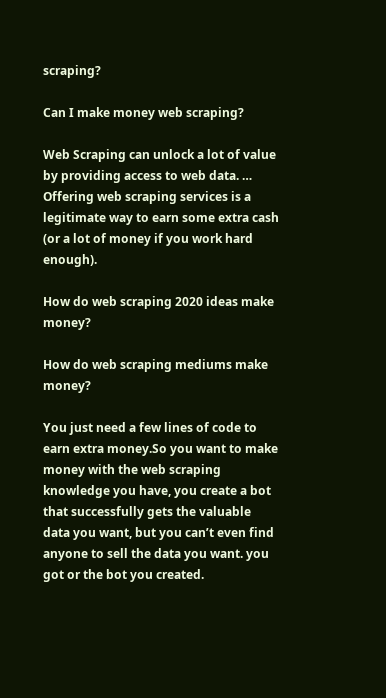scraping?

Can I make money web scraping?

Web Scraping can unlock a lot of value by providing access to web data. … Offering web scraping services is a legitimate way to earn some extra cash (or a lot of money if you work hard enough).

How do web scraping 2020 ideas make money?

How do web scraping mediums make money?

You just need a few lines of code to earn extra money.So you want to make money with the web scraping knowledge you have, you create a bot that successfully gets the valuable data you want, but you can’t even find anyone to sell the data you want. you got or the bot you created.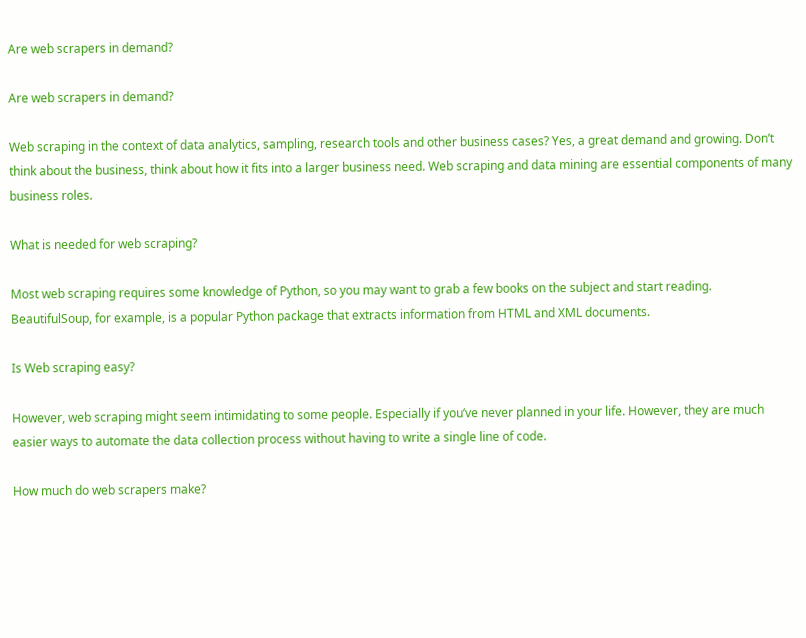Are web scrapers in demand?

Are web scrapers in demand?

Web scraping in the context of data analytics, sampling, research tools and other business cases? Yes, a great demand and growing. Don’t think about the business, think about how it fits into a larger business need. Web scraping and data mining are essential components of many business roles.

What is needed for web scraping?

Most web scraping requires some knowledge of Python, so you may want to grab a few books on the subject and start reading. BeautifulSoup, for example, is a popular Python package that extracts information from HTML and XML documents.

Is Web scraping easy?

However, web scraping might seem intimidating to some people. Especially if you’ve never planned in your life. However, they are much easier ways to automate the data collection process without having to write a single line of code.

How much do web scrapers make?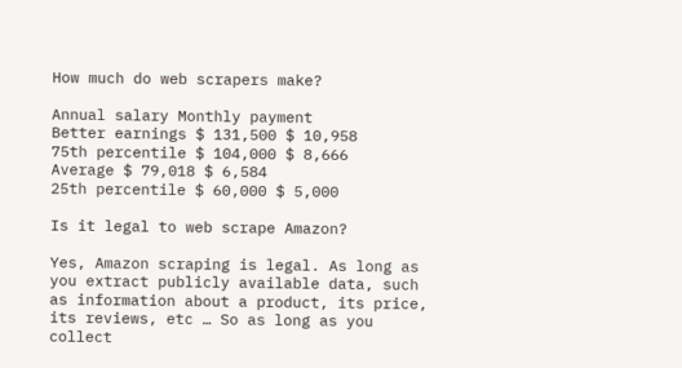How much do web scrapers make?

Annual salary Monthly payment
Better earnings $ 131,500 $ 10,958
75th percentile $ 104,000 $ 8,666
Average $ 79,018 $ 6,584
25th percentile $ 60,000 $ 5,000

Is it legal to web scrape Amazon?

Yes, Amazon scraping is legal. As long as you extract publicly available data, such as information about a product, its price, its reviews, etc … So as long as you collect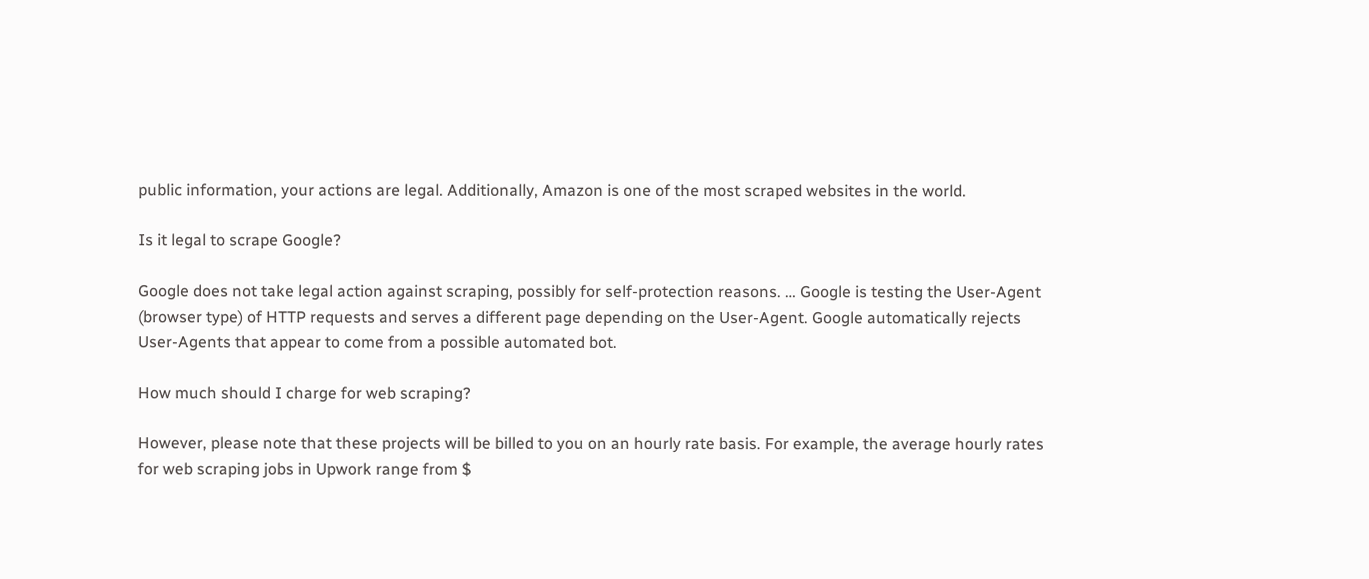public information, your actions are legal. Additionally, Amazon is one of the most scraped websites in the world.

Is it legal to scrape Google?

Google does not take legal action against scraping, possibly for self-protection reasons. … Google is testing the User-Agent (browser type) of HTTP requests and serves a different page depending on the User-Agent. Google automatically rejects User-Agents that appear to come from a possible automated bot.

How much should I charge for web scraping?

However, please note that these projects will be billed to you on an hourly rate basis. For example, the average hourly rates for web scraping jobs in Upwork range from $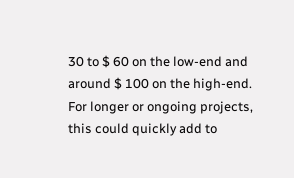30 to $ 60 on the low-end and around $ 100 on the high-end. For longer or ongoing projects, this could quickly add to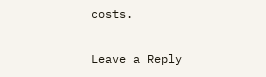costs.

Leave a Reply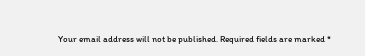Your email address will not be published. Required fields are marked *